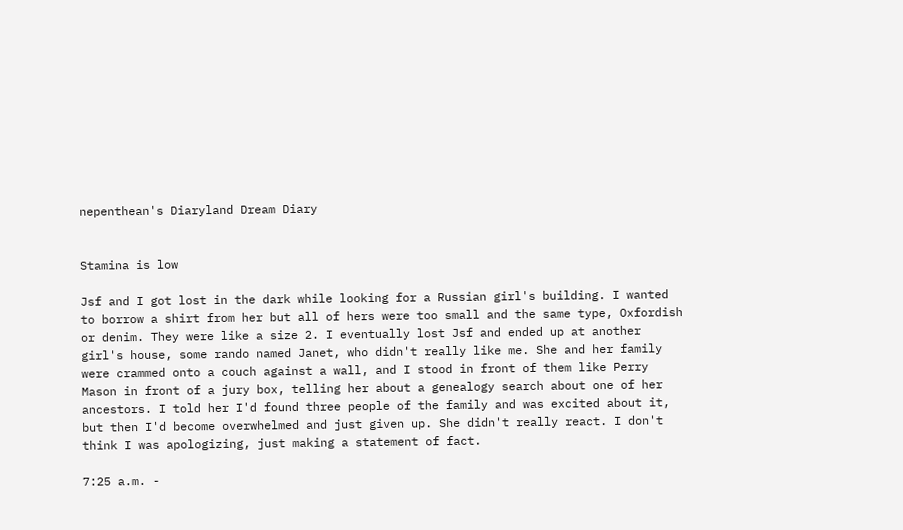nepenthean's Diaryland Dream Diary


Stamina is low

Jsf and I got lost in the dark while looking for a Russian girl's building. I wanted to borrow a shirt from her but all of hers were too small and the same type, Oxfordish or denim. They were like a size 2. I eventually lost Jsf and ended up at another girl's house, some rando named Janet, who didn't really like me. She and her family were crammed onto a couch against a wall, and I stood in front of them like Perry Mason in front of a jury box, telling her about a genealogy search about one of her ancestors. I told her I'd found three people of the family and was excited about it, but then I'd become overwhelmed and just given up. She didn't really react. I don't think I was apologizing, just making a statement of fact.

7:25 a.m. -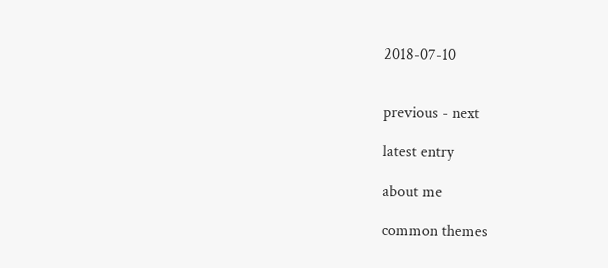2018-07-10


previous - next

latest entry

about me

common themes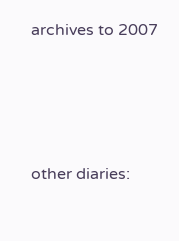archives to 2007




other diaries: